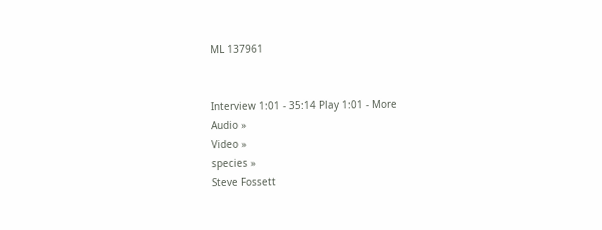ML 137961


Interview 1:01 - 35:14 Play 1:01 - More
Audio »
Video »
species »
Steve Fossett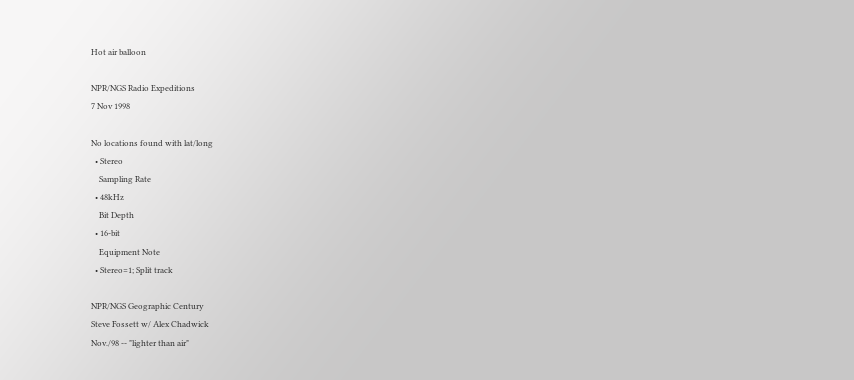Hot air balloon

NPR/NGS Radio Expeditions
7 Nov 1998

No locations found with lat/long
  • Stereo
    Sampling Rate
  • 48kHz
    Bit Depth
  • 16-bit
    Equipment Note
  • Stereo=1; Split track

NPR/NGS Geographic Century
Steve Fossett w/ Alex Chadwick
Nov./98 -- "lighter than air"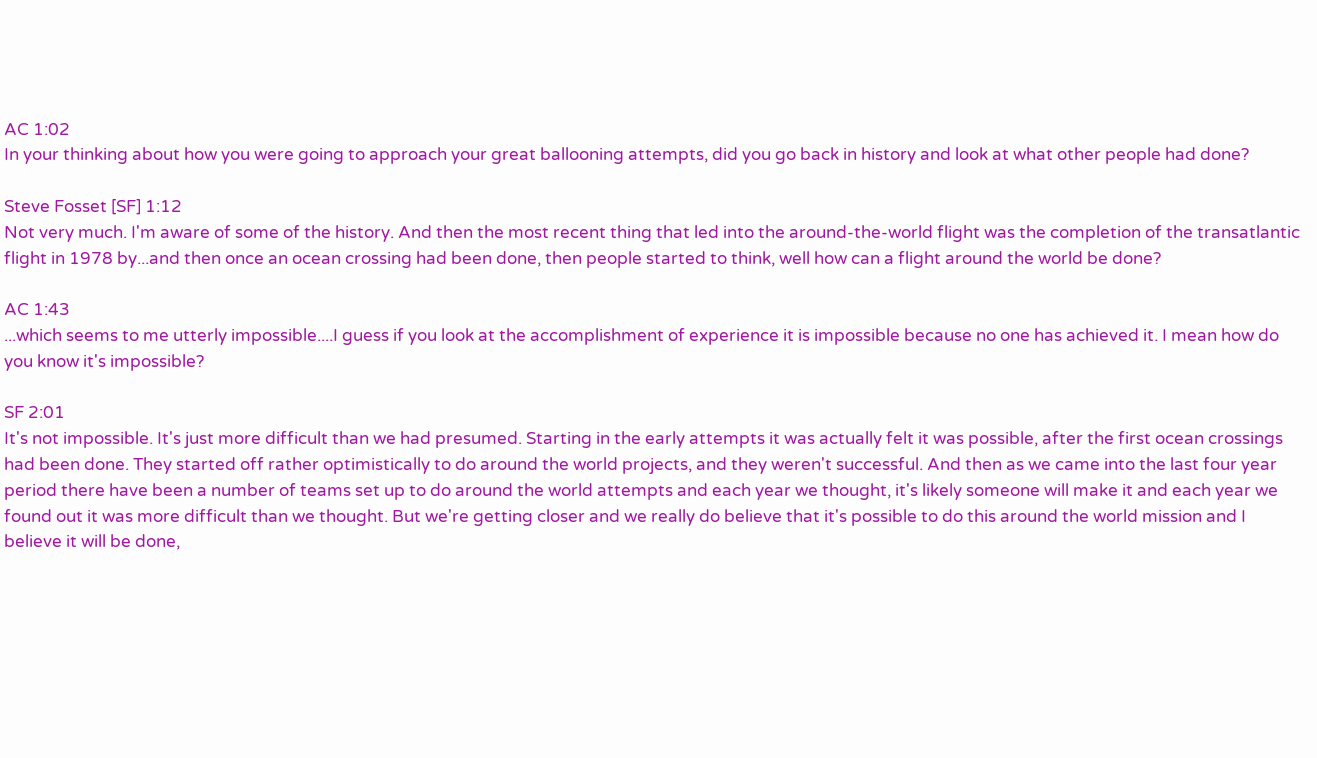AC 1:02
In your thinking about how you were going to approach your great ballooning attempts, did you go back in history and look at what other people had done?

Steve Fosset [SF] 1:12
Not very much. I'm aware of some of the history. And then the most recent thing that led into the around-the-world flight was the completion of the transatlantic flight in 1978 by...and then once an ocean crossing had been done, then people started to think, well how can a flight around the world be done?

AC 1:43
...which seems to me utterly impossible....I guess if you look at the accomplishment of experience it is impossible because no one has achieved it. I mean how do you know it's impossible?

SF 2:01
It's not impossible. It's just more difficult than we had presumed. Starting in the early attempts it was actually felt it was possible, after the first ocean crossings had been done. They started off rather optimistically to do around the world projects, and they weren't successful. And then as we came into the last four year period there have been a number of teams set up to do around the world attempts and each year we thought, it's likely someone will make it and each year we found out it was more difficult than we thought. But we're getting closer and we really do believe that it's possible to do this around the world mission and I believe it will be done,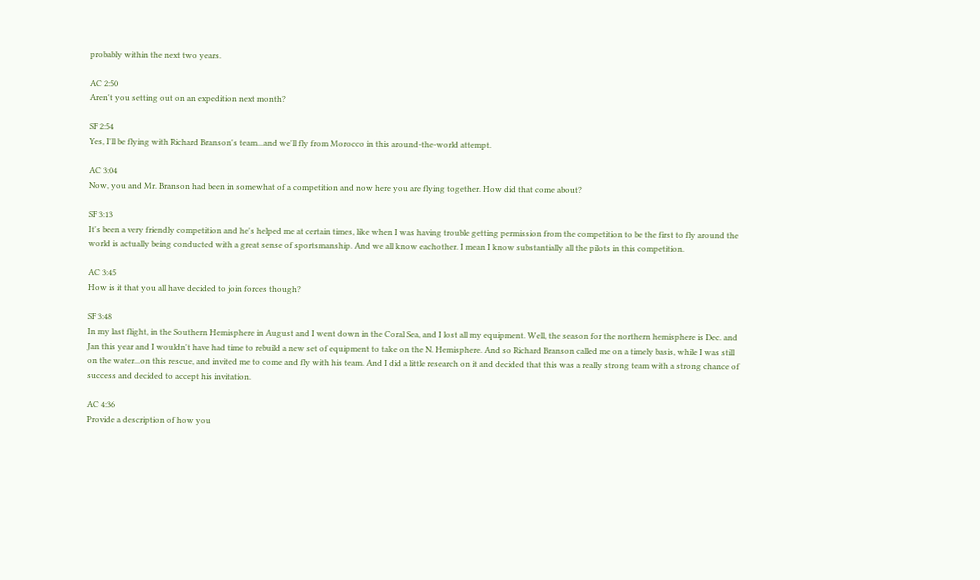probably within the next two years.

AC 2:50
Aren't you setting out on an expedition next month?

SF 2:54
Yes, I'll be flying with Richard Branson's team...and we'll fly from Morocco in this around-the-world attempt.

AC 3:04
Now, you and Mr. Branson had been in somewhat of a competition and now here you are flying together. How did that come about?

SF 3:13
It's been a very friendly competition and he's helped me at certain times, like when I was having trouble getting permission from the competition to be the first to fly around the world is actually being conducted with a great sense of sportsmanship. And we all know eachother. I mean I know substantially all the pilots in this competition.

AC 3:45
How is it that you all have decided to join forces though?

SF 3:48
In my last flight, in the Southern Hemisphere in August and I went down in the Coral Sea, and I lost all my equipment. Well, the season for the northern hemisphere is Dec. and Jan this year and I wouldn't have had time to rebuild a new set of equipment to take on the N. Hemisphere. And so Richard Branson called me on a timely basis, while I was still on the water...on this rescue, and invited me to come and fly with his team. And I did a little research on it and decided that this was a really strong team with a strong chance of success and decided to accept his invitation.

AC 4:36
Provide a description of how you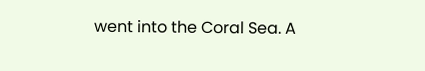went into the Coral Sea. A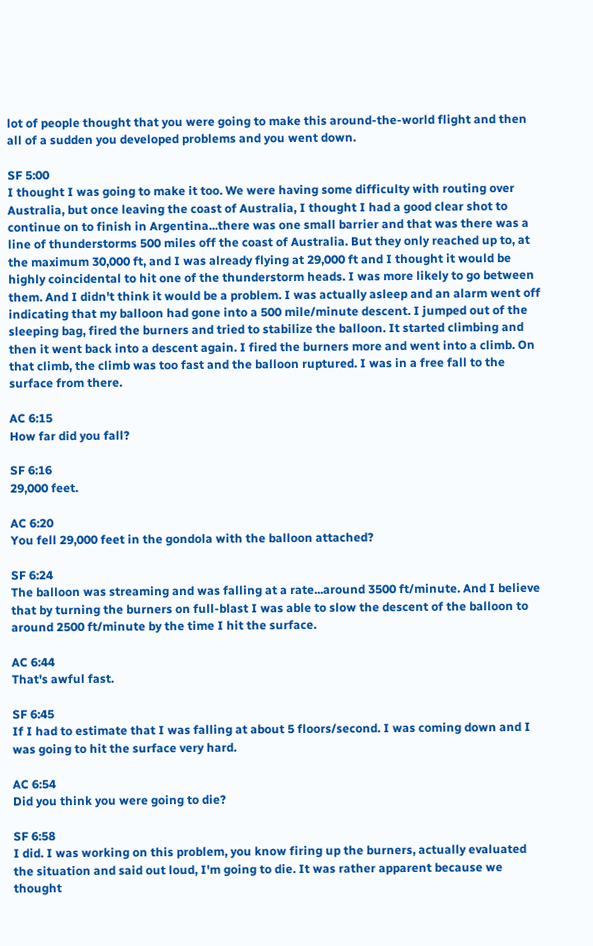lot of people thought that you were going to make this around-the-world flight and then all of a sudden you developed problems and you went down.

SF 5:00
I thought I was going to make it too. We were having some difficulty with routing over Australia, but once leaving the coast of Australia, I thought I had a good clear shot to continue on to finish in Argentina...there was one small barrier and that was there was a line of thunderstorms 500 miles off the coast of Australia. But they only reached up to, at the maximum 30,000 ft, and I was already flying at 29,000 ft and I thought it would be highly coincidental to hit one of the thunderstorm heads. I was more likely to go between them. And I didn't think it would be a problem. I was actually asleep and an alarm went off indicating that my balloon had gone into a 500 mile/minute descent. I jumped out of the sleeping bag, fired the burners and tried to stabilize the balloon. It started climbing and then it went back into a descent again. I fired the burners more and went into a climb. On that climb, the climb was too fast and the balloon ruptured. I was in a free fall to the surface from there.

AC 6:15
How far did you fall?

SF 6:16
29,000 feet.

AC 6:20
You fell 29,000 feet in the gondola with the balloon attached?

SF 6:24
The balloon was streaming and was falling at a rate...around 3500 ft/minute. And I believe that by turning the burners on full-blast I was able to slow the descent of the balloon to around 2500 ft/minute by the time I hit the surface.

AC 6:44
That's awful fast.

SF 6:45
If I had to estimate that I was falling at about 5 floors/second. I was coming down and I was going to hit the surface very hard.

AC 6:54
Did you think you were going to die?

SF 6:58
I did. I was working on this problem, you know firing up the burners, actually evaluated the situation and said out loud, I'm going to die. It was rather apparent because we thought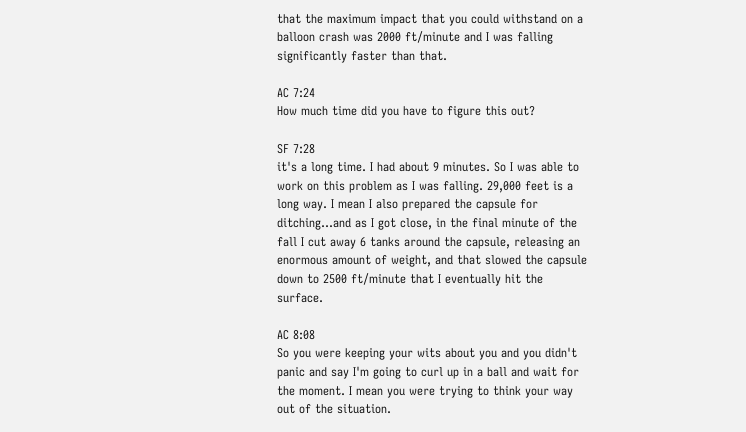that the maximum impact that you could withstand on a balloon crash was 2000 ft/minute and I was falling significantly faster than that.

AC 7:24
How much time did you have to figure this out?

SF 7:28
it's a long time. I had about 9 minutes. So I was able to work on this problem as I was falling. 29,000 feet is a long way. I mean I also prepared the capsule for ditching...and as I got close, in the final minute of the fall I cut away 6 tanks around the capsule, releasing an enormous amount of weight, and that slowed the capsule down to 2500 ft/minute that I eventually hit the surface.

AC 8:08
So you were keeping your wits about you and you didn't panic and say I'm going to curl up in a ball and wait for the moment. I mean you were trying to think your way out of the situation.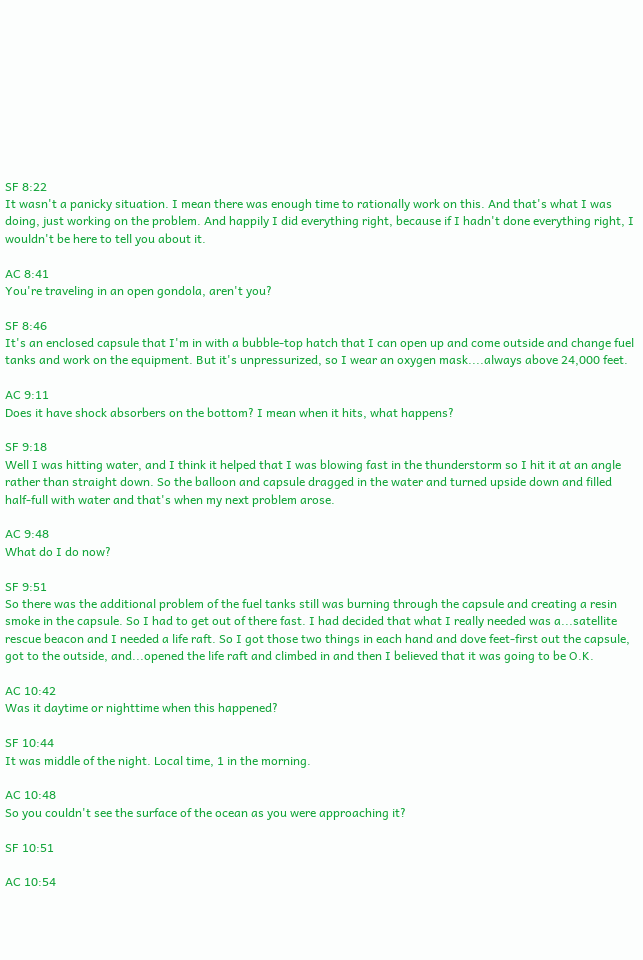SF 8:22
It wasn't a panicky situation. I mean there was enough time to rationally work on this. And that's what I was doing, just working on the problem. And happily I did everything right, because if I hadn't done everything right, I wouldn't be here to tell you about it.

AC 8:41
You're traveling in an open gondola, aren't you?

SF 8:46
It's an enclosed capsule that I'm in with a bubble-top hatch that I can open up and come outside and change fuel tanks and work on the equipment. But it's unpressurized, so I wear an oxygen mask....always above 24,000 feet.

AC 9:11
Does it have shock absorbers on the bottom? I mean when it hits, what happens?

SF 9:18
Well I was hitting water, and I think it helped that I was blowing fast in the thunderstorm so I hit it at an angle rather than straight down. So the balloon and capsule dragged in the water and turned upside down and filled half-full with water and that's when my next problem arose.

AC 9:48
What do I do now?

SF 9:51
So there was the additional problem of the fuel tanks still was burning through the capsule and creating a resin smoke in the capsule. So I had to get out of there fast. I had decided that what I really needed was a...satellite rescue beacon and I needed a life raft. So I got those two things in each hand and dove feet-first out the capsule, got to the outside, and...opened the life raft and climbed in and then I believed that it was going to be O.K.

AC 10:42
Was it daytime or nighttime when this happened?

SF 10:44
It was middle of the night. Local time, 1 in the morning.

AC 10:48
So you couldn't see the surface of the ocean as you were approaching it?

SF 10:51

AC 10:54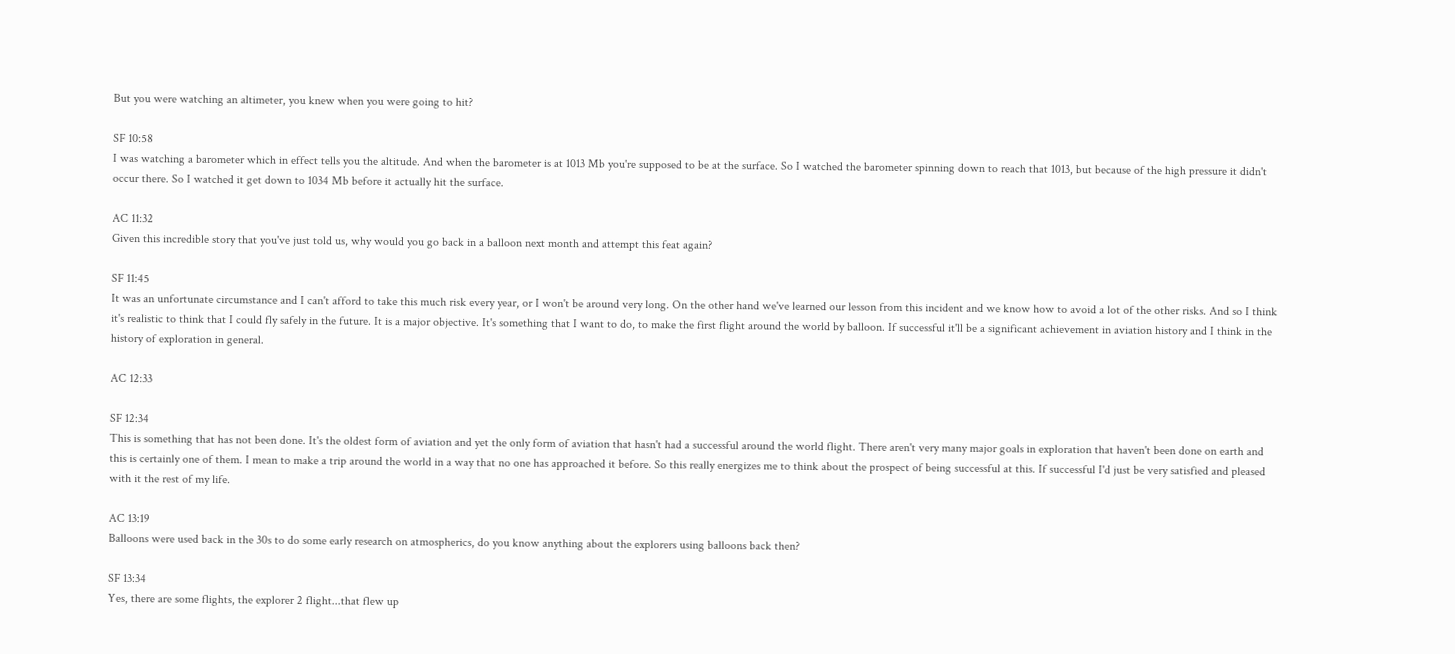But you were watching an altimeter, you knew when you were going to hit?

SF 10:58
I was watching a barometer which in effect tells you the altitude. And when the barometer is at 1013 Mb you're supposed to be at the surface. So I watched the barometer spinning down to reach that 1013, but because of the high pressure it didn't occur there. So I watched it get down to 1034 Mb before it actually hit the surface.

AC 11:32
Given this incredible story that you've just told us, why would you go back in a balloon next month and attempt this feat again?

SF 11:45
It was an unfortunate circumstance and I can't afford to take this much risk every year, or I won't be around very long. On the other hand we've learned our lesson from this incident and we know how to avoid a lot of the other risks. And so I think it's realistic to think that I could fly safely in the future. It is a major objective. It's something that I want to do, to make the first flight around the world by balloon. If successful it'll be a significant achievement in aviation history and I think in the history of exploration in general.

AC 12:33

SF 12:34
This is something that has not been done. It's the oldest form of aviation and yet the only form of aviation that hasn't had a successful around the world flight. There aren't very many major goals in exploration that haven't been done on earth and this is certainly one of them. I mean to make a trip around the world in a way that no one has approached it before. So this really energizes me to think about the prospect of being successful at this. If successful I'd just be very satisfied and pleased with it the rest of my life.

AC 13:19
Balloons were used back in the 30s to do some early research on atmospherics, do you know anything about the explorers using balloons back then?

SF 13:34
Yes, there are some flights, the explorer 2 flight...that flew up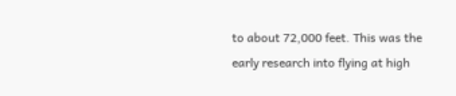to about 72,000 feet. This was the early research into flying at high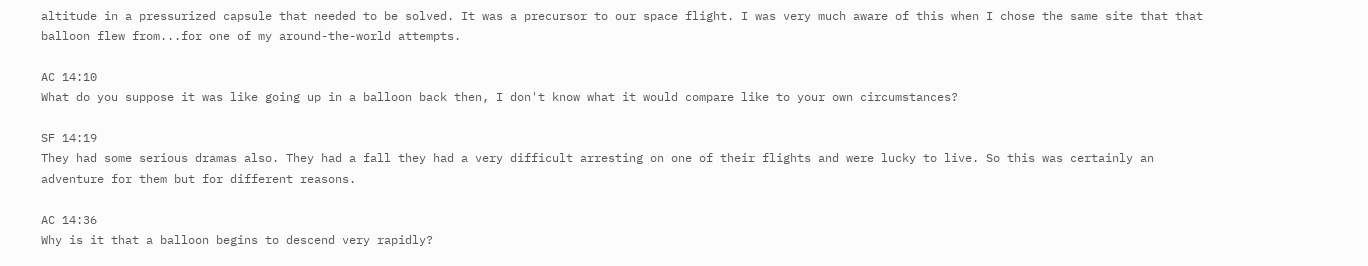altitude in a pressurized capsule that needed to be solved. It was a precursor to our space flight. I was very much aware of this when I chose the same site that that balloon flew from...for one of my around-the-world attempts.

AC 14:10
What do you suppose it was like going up in a balloon back then, I don't know what it would compare like to your own circumstances?

SF 14:19
They had some serious dramas also. They had a fall they had a very difficult arresting on one of their flights and were lucky to live. So this was certainly an adventure for them but for different reasons.

AC 14:36
Why is it that a balloon begins to descend very rapidly?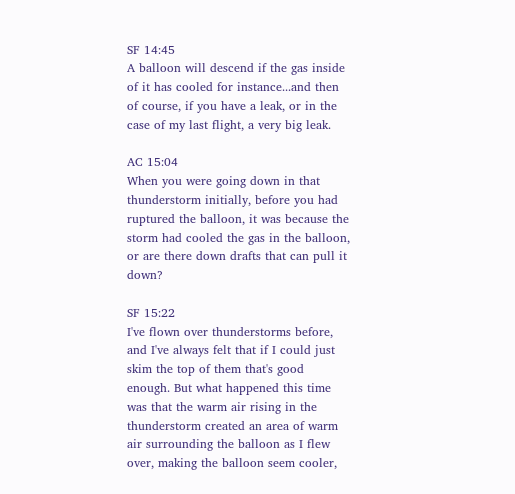SF 14:45
A balloon will descend if the gas inside of it has cooled for instance...and then of course, if you have a leak, or in the case of my last flight, a very big leak.

AC 15:04
When you were going down in that thunderstorm initially, before you had ruptured the balloon, it was because the storm had cooled the gas in the balloon, or are there down drafts that can pull it down?

SF 15:22
I've flown over thunderstorms before, and I've always felt that if I could just skim the top of them that's good enough. But what happened this time was that the warm air rising in the thunderstorm created an area of warm air surrounding the balloon as I flew over, making the balloon seem cooler,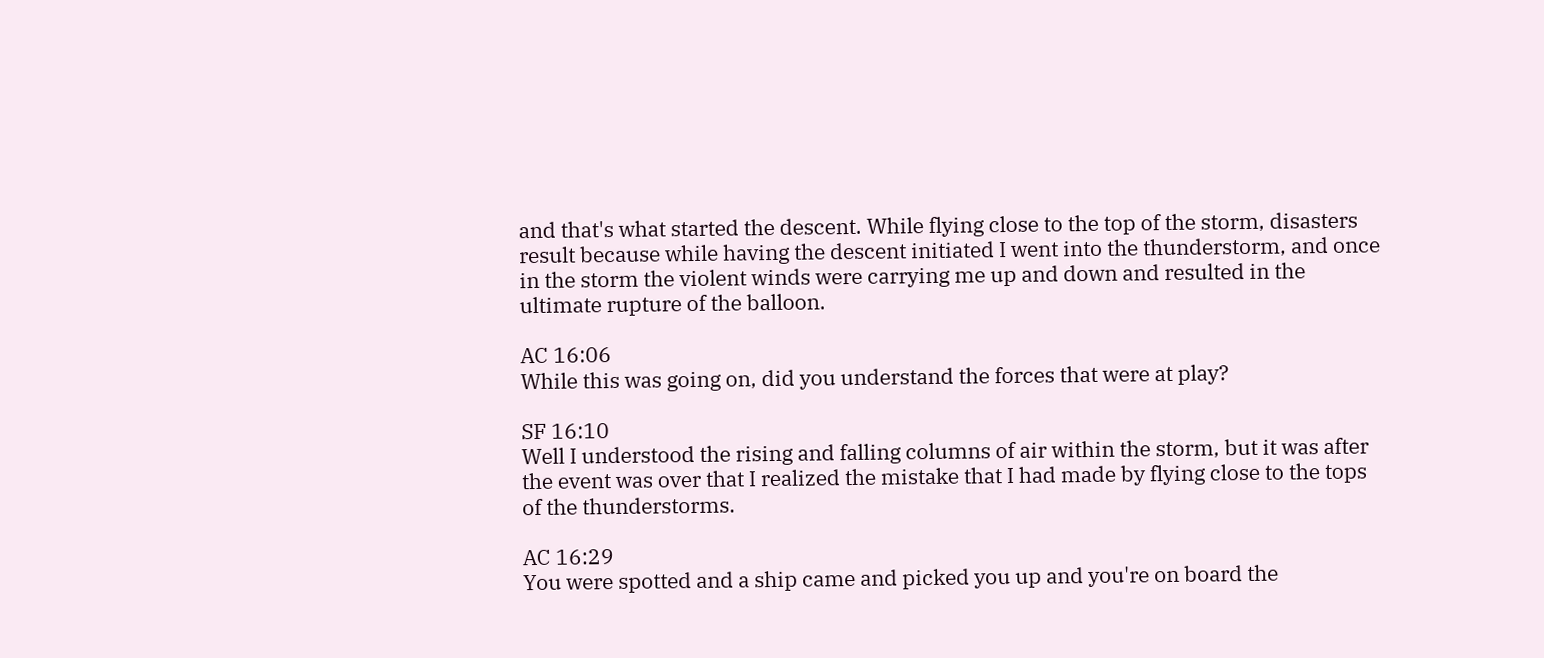and that's what started the descent. While flying close to the top of the storm, disasters result because while having the descent initiated I went into the thunderstorm, and once in the storm the violent winds were carrying me up and down and resulted in the ultimate rupture of the balloon.

AC 16:06
While this was going on, did you understand the forces that were at play?

SF 16:10
Well I understood the rising and falling columns of air within the storm, but it was after the event was over that I realized the mistake that I had made by flying close to the tops of the thunderstorms.

AC 16:29
You were spotted and a ship came and picked you up and you're on board the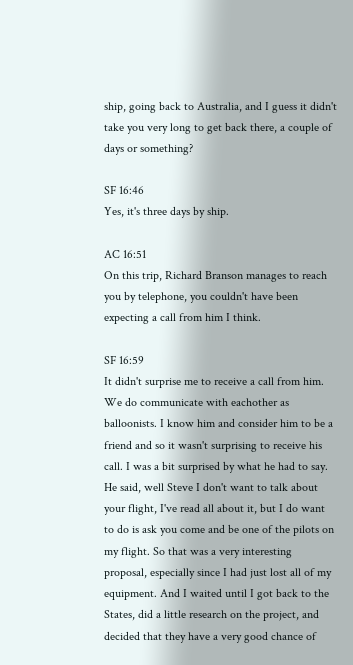ship, going back to Australia, and I guess it didn't take you very long to get back there, a couple of days or something?

SF 16:46
Yes, it's three days by ship.

AC 16:51
On this trip, Richard Branson manages to reach you by telephone, you couldn't have been expecting a call from him I think.

SF 16:59
It didn't surprise me to receive a call from him. We do communicate with eachother as balloonists. I know him and consider him to be a friend and so it wasn't surprising to receive his call. I was a bit surprised by what he had to say. He said, well Steve I don't want to talk about your flight, I've read all about it, but I do want to do is ask you come and be one of the pilots on my flight. So that was a very interesting proposal, especially since I had just lost all of my equipment. And I waited until I got back to the States, did a little research on the project, and decided that they have a very good chance of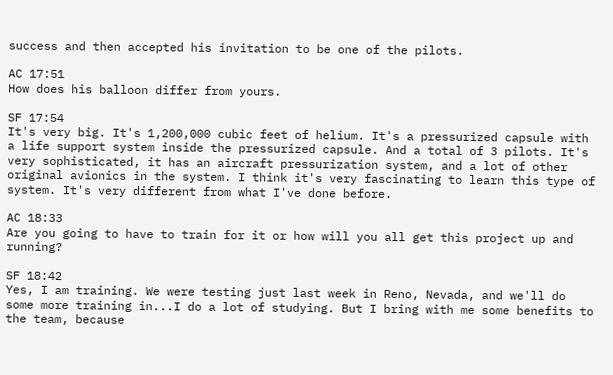success and then accepted his invitation to be one of the pilots.

AC 17:51
How does his balloon differ from yours.

SF 17:54
It's very big. It's 1,200,000 cubic feet of helium. It's a pressurized capsule with a life support system inside the pressurized capsule. And a total of 3 pilots. It's very sophisticated, it has an aircraft pressurization system, and a lot of other original avionics in the system. I think it's very fascinating to learn this type of system. It's very different from what I've done before.

AC 18:33
Are you going to have to train for it or how will you all get this project up and running?

SF 18:42
Yes, I am training. We were testing just last week in Reno, Nevada, and we'll do some more training in...I do a lot of studying. But I bring with me some benefits to the team, because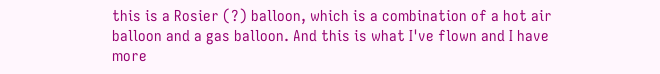this is a Rosier (?) balloon, which is a combination of a hot air balloon and a gas balloon. And this is what I've flown and I have more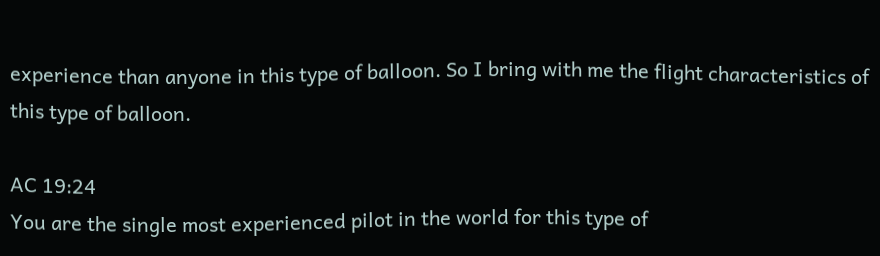experience than anyone in this type of balloon. So I bring with me the flight characteristics of this type of balloon.

AC 19:24
You are the single most experienced pilot in the world for this type of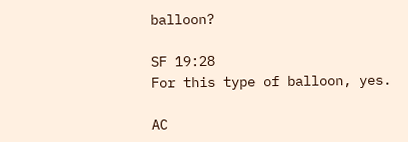balloon?

SF 19:28
For this type of balloon, yes.

AC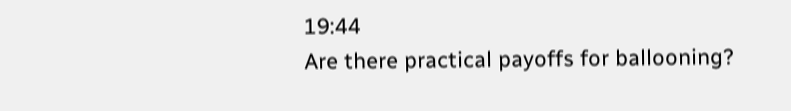19:44
Are there practical payoffs for ballooning?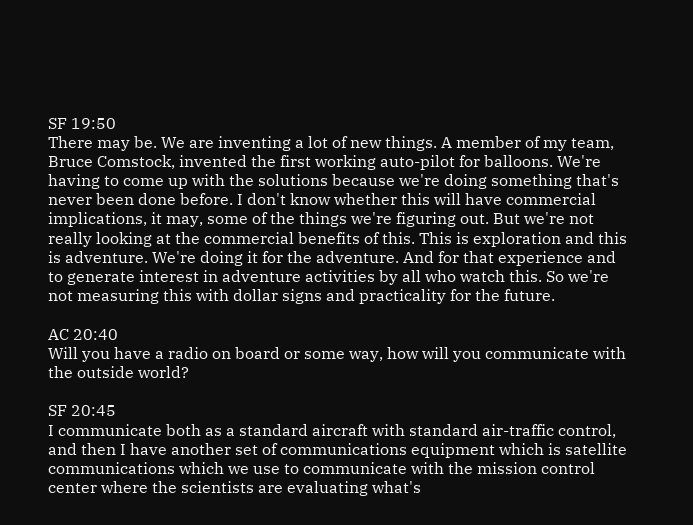SF 19:50
There may be. We are inventing a lot of new things. A member of my team, Bruce Comstock, invented the first working auto-pilot for balloons. We're having to come up with the solutions because we're doing something that's never been done before. I don't know whether this will have commercial implications, it may, some of the things we're figuring out. But we're not really looking at the commercial benefits of this. This is exploration and this is adventure. We're doing it for the adventure. And for that experience and to generate interest in adventure activities by all who watch this. So we're not measuring this with dollar signs and practicality for the future.

AC 20:40
Will you have a radio on board or some way, how will you communicate with the outside world?

SF 20:45
I communicate both as a standard aircraft with standard air-traffic control, and then I have another set of communications equipment which is satellite communications which we use to communicate with the mission control center where the scientists are evaluating what's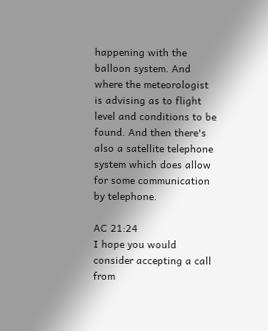happening with the balloon system. And where the meteorologist is advising as to flight level and conditions to be found. And then there's also a satellite telephone system which does allow for some communication by telephone.

AC 21:24
I hope you would consider accepting a call from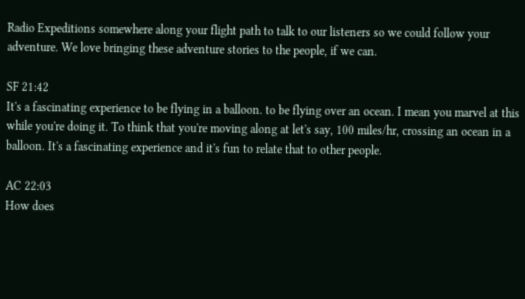Radio Expeditions somewhere along your flight path to talk to our listeners so we could follow your adventure. We love bringing these adventure stories to the people, if we can.

SF 21:42
It's a fascinating experience to be flying in a balloon. to be flying over an ocean. I mean you marvel at this while you're doing it. To think that you're moving along at let's say, 100 miles/hr, crossing an ocean in a balloon. It's a fascinating experience and it's fun to relate that to other people.

AC 22:03
How does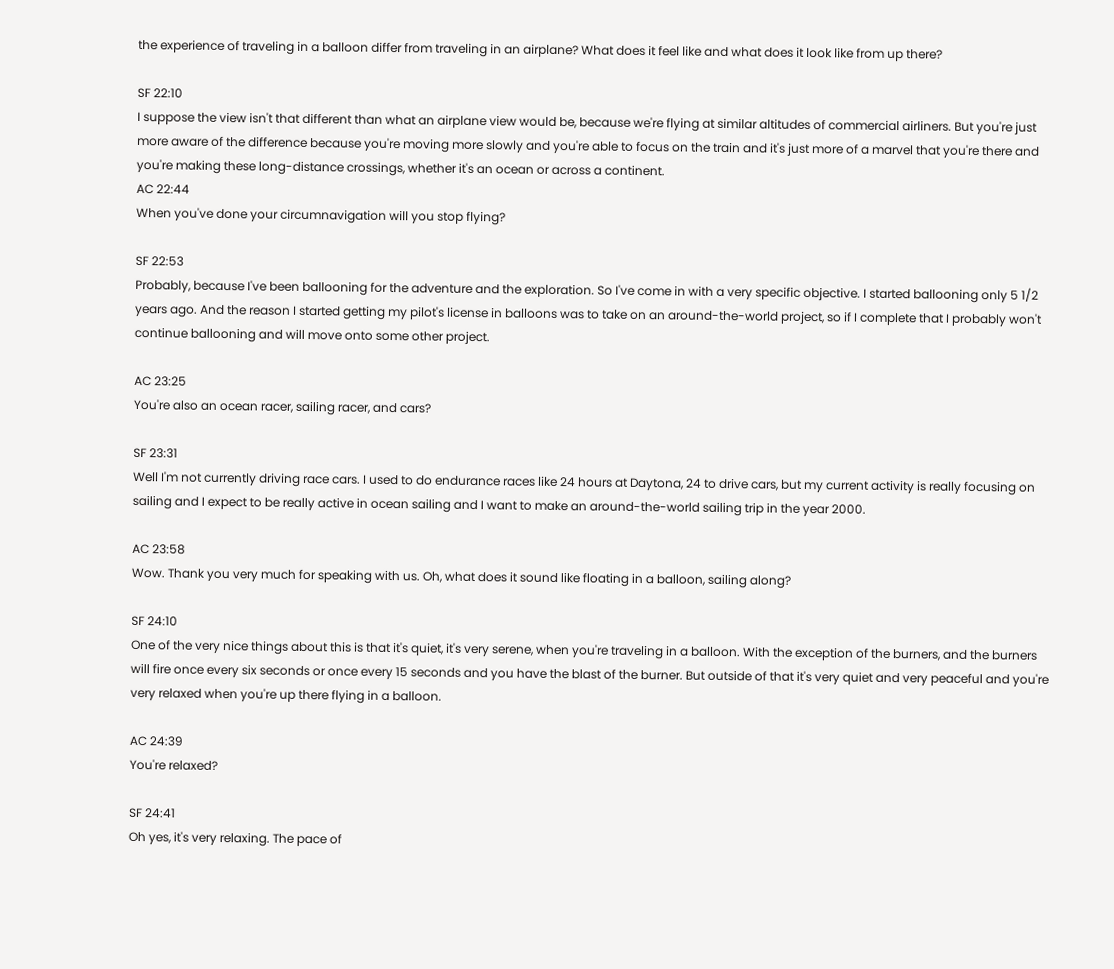the experience of traveling in a balloon differ from traveling in an airplane? What does it feel like and what does it look like from up there?

SF 22:10
I suppose the view isn't that different than what an airplane view would be, because we're flying at similar altitudes of commercial airliners. But you're just more aware of the difference because you're moving more slowly and you're able to focus on the train and it's just more of a marvel that you're there and you're making these long-distance crossings, whether it's an ocean or across a continent.
AC 22:44
When you've done your circumnavigation will you stop flying?

SF 22:53
Probably, because I've been ballooning for the adventure and the exploration. So I've come in with a very specific objective. I started ballooning only 5 1/2 years ago. And the reason I started getting my pilot's license in balloons was to take on an around-the-world project, so if I complete that I probably won't continue ballooning and will move onto some other project.

AC 23:25
You're also an ocean racer, sailing racer, and cars?

SF 23:31
Well I'm not currently driving race cars. I used to do endurance races like 24 hours at Daytona, 24 to drive cars, but my current activity is really focusing on sailing and I expect to be really active in ocean sailing and I want to make an around-the-world sailing trip in the year 2000.

AC 23:58
Wow. Thank you very much for speaking with us. Oh, what does it sound like floating in a balloon, sailing along?

SF 24:10
One of the very nice things about this is that it's quiet, it's very serene, when you're traveling in a balloon. With the exception of the burners, and the burners will fire once every six seconds or once every 15 seconds and you have the blast of the burner. But outside of that it's very quiet and very peaceful and you're very relaxed when you're up there flying in a balloon.

AC 24:39
You're relaxed?

SF 24:41
Oh yes, it's very relaxing. The pace of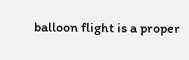balloon flight is a proper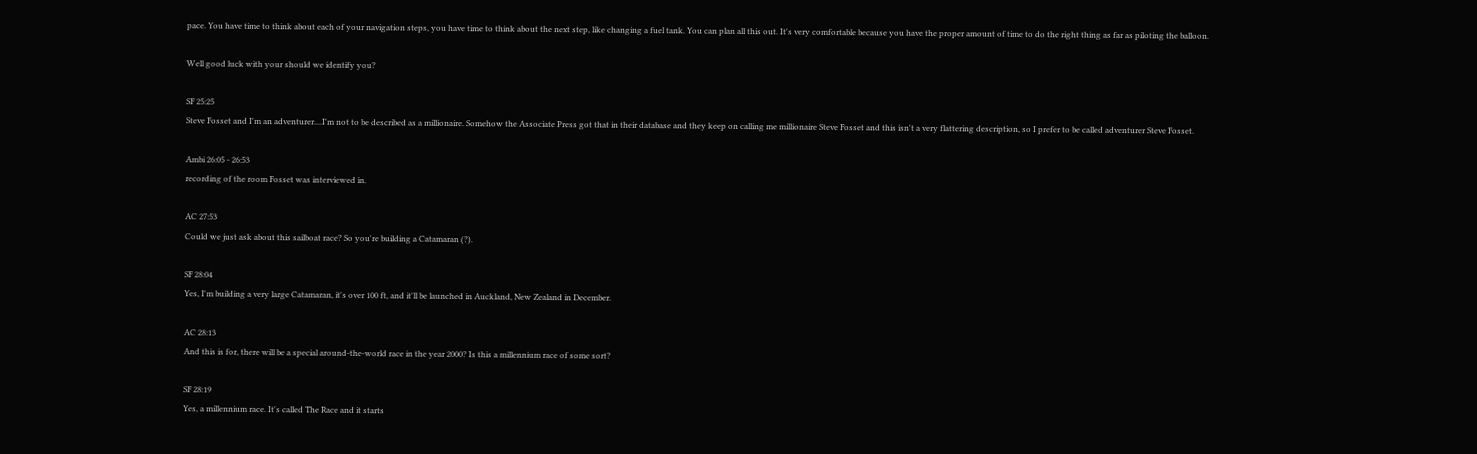pace. You have time to think about each of your navigation steps, you have time to think about the next step, like changing a fuel tank. You can plan all this out. It's very comfortable because you have the proper amount of time to do the right thing as far as piloting the balloon.

Well good luck with your should we identify you?

SF 25:25
Steve Fosset and I'm an adventurer....I'm not to be described as a millionaire. Somehow the Associate Press got that in their database and they keep on calling me millionaire Steve Fosset and this isn't a very flattering description, so I prefer to be called adventurer Steve Fosset.

Ambi 26:05 - 26:53
recording of the room Fosset was interviewed in.

AC 27:53
Could we just ask about this sailboat race? So you're building a Catamaran (?).

SF 28:04
Yes, I'm building a very large Catamaran, it's over 100 ft, and it'll be launched in Auckland, New Zealand in December.

AC 28:13
And this is for, there will be a special around-the-world race in the year 2000? Is this a millennium race of some sort?

SF 28:19
Yes, a millennium race. It's called The Race and it starts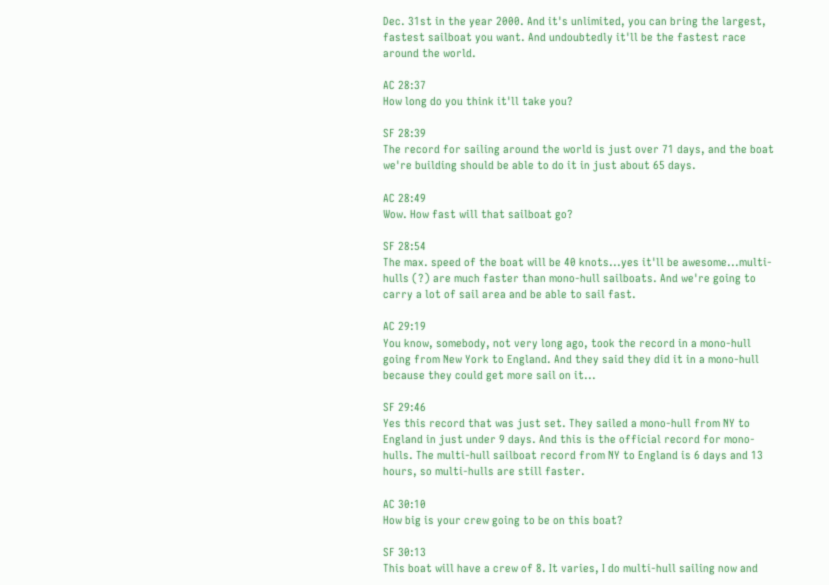Dec. 31st in the year 2000. And it's unlimited, you can bring the largest, fastest sailboat you want. And undoubtedly it'll be the fastest race around the world.

AC 28:37
How long do you think it'll take you?

SF 28:39
The record for sailing around the world is just over 71 days, and the boat we're building should be able to do it in just about 65 days.

AC 28:49
Wow. How fast will that sailboat go?

SF 28:54
The max. speed of the boat will be 40 knots...yes it'll be awesome...multi-hulls (?) are much faster than mono-hull sailboats. And we're going to carry a lot of sail area and be able to sail fast.

AC 29:19
You know, somebody, not very long ago, took the record in a mono-hull going from New York to England. And they said they did it in a mono-hull because they could get more sail on it...

SF 29:46
Yes this record that was just set. They sailed a mono-hull from NY to England in just under 9 days. And this is the official record for mono-hulls. The multi-hull sailboat record from NY to England is 6 days and 13 hours, so multi-hulls are still faster.

AC 30:10
How big is your crew going to be on this boat?

SF 30:13
This boat will have a crew of 8. It varies, I do multi-hull sailing now and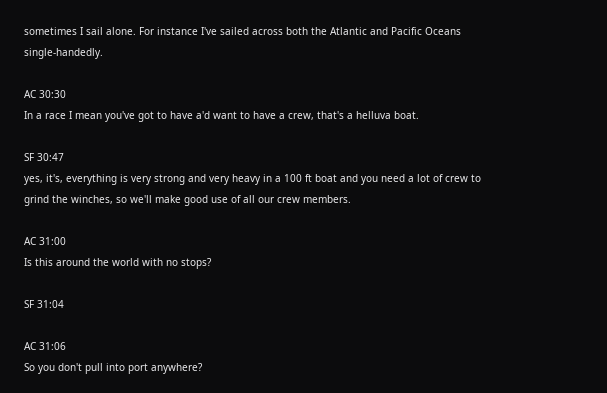sometimes I sail alone. For instance I've sailed across both the Atlantic and Pacific Oceans single-handedly.

AC 30:30
In a race I mean you've got to have a'd want to have a crew, that's a helluva boat.

SF 30:47
yes, it's, everything is very strong and very heavy in a 100 ft boat and you need a lot of crew to grind the winches, so we'll make good use of all our crew members.

AC 31:00
Is this around the world with no stops?

SF 31:04

AC 31:06
So you don't pull into port anywhere?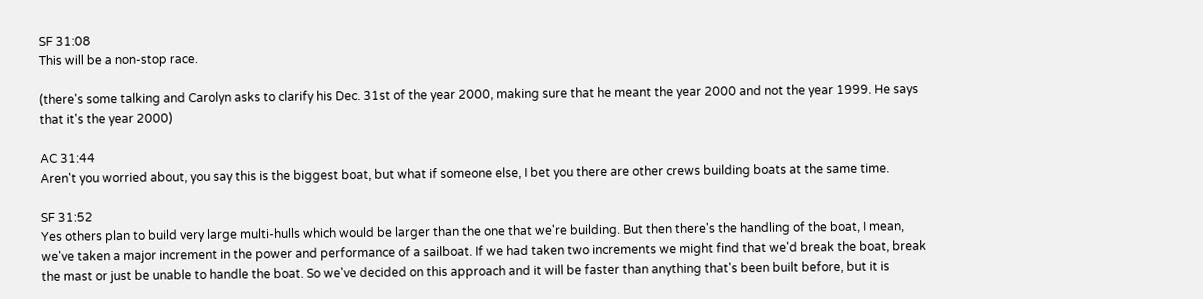SF 31:08
This will be a non-stop race.

(there's some talking and Carolyn asks to clarify his Dec. 31st of the year 2000, making sure that he meant the year 2000 and not the year 1999. He says that it's the year 2000)

AC 31:44
Aren't you worried about, you say this is the biggest boat, but what if someone else, I bet you there are other crews building boats at the same time.

SF 31:52
Yes others plan to build very large multi-hulls which would be larger than the one that we're building. But then there's the handling of the boat, I mean, we've taken a major increment in the power and performance of a sailboat. If we had taken two increments we might find that we'd break the boat, break the mast or just be unable to handle the boat. So we've decided on this approach and it will be faster than anything that's been built before, but it is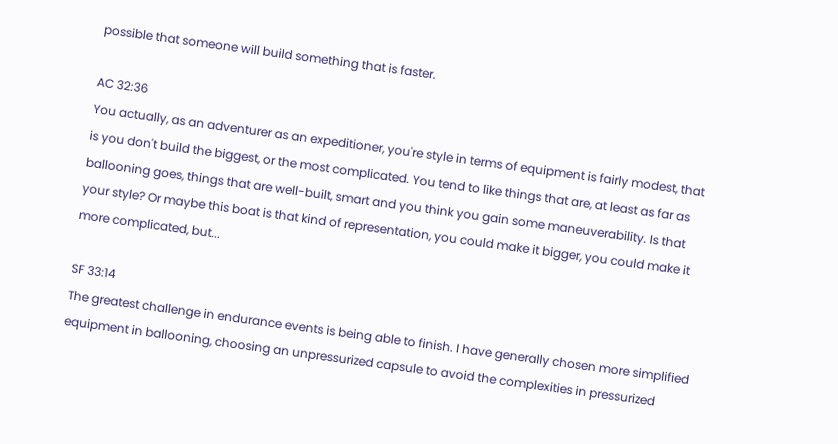possible that someone will build something that is faster.

AC 32:36
You actually, as an adventurer as an expeditioner, you're style in terms of equipment is fairly modest, that is you don't build the biggest, or the most complicated. You tend to like things that are, at least as far as ballooning goes, things that are well-built, smart and you think you gain some maneuverability. Is that your style? Or maybe this boat is that kind of representation, you could make it bigger, you could make it more complicated, but...

SF 33:14
The greatest challenge in endurance events is being able to finish. I have generally chosen more simplified equipment in ballooning, choosing an unpressurized capsule to avoid the complexities in pressurized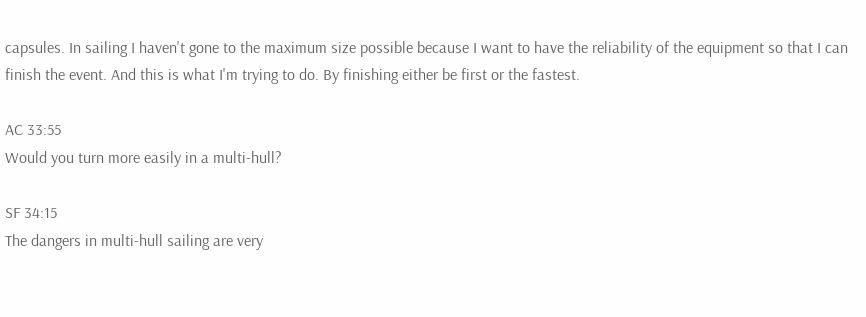capsules. In sailing I haven't gone to the maximum size possible because I want to have the reliability of the equipment so that I can finish the event. And this is what I'm trying to do. By finishing either be first or the fastest.

AC 33:55
Would you turn more easily in a multi-hull?

SF 34:15
The dangers in multi-hull sailing are very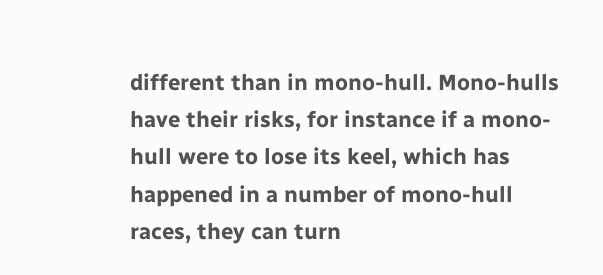different than in mono-hull. Mono-hulls have their risks, for instance if a mono-hull were to lose its keel, which has happened in a number of mono-hull races, they can turn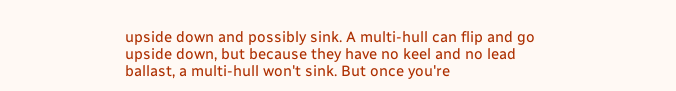upside down and possibly sink. A multi-hull can flip and go upside down, but because they have no keel and no lead ballast, a multi-hull won't sink. But once you're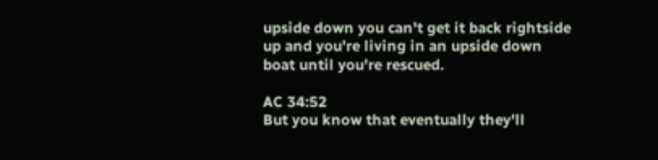upside down you can't get it back rightside up and you're living in an upside down boat until you're rescued.

AC 34:52
But you know that eventually they'll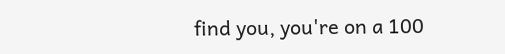find you, you're on a 100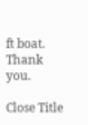ft boat. Thank you.

Close Title